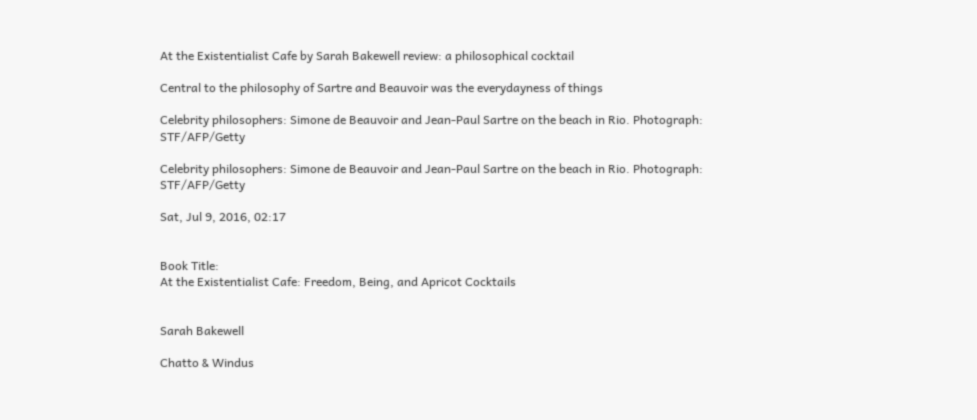At the Existentialist Cafe by Sarah Bakewell review: a philosophical cocktail

Central to the philosophy of Sartre and Beauvoir was the everydayness of things

Celebrity philosophers: Simone de Beauvoir and Jean-Paul Sartre on the beach in Rio. Photograph: STF/AFP/Getty

Celebrity philosophers: Simone de Beauvoir and Jean-Paul Sartre on the beach in Rio. Photograph: STF/AFP/Getty

Sat, Jul 9, 2016, 02:17


Book Title:
At the Existentialist Cafe: Freedom, Being, and Apricot Cocktails


Sarah Bakewell

Chatto & Windus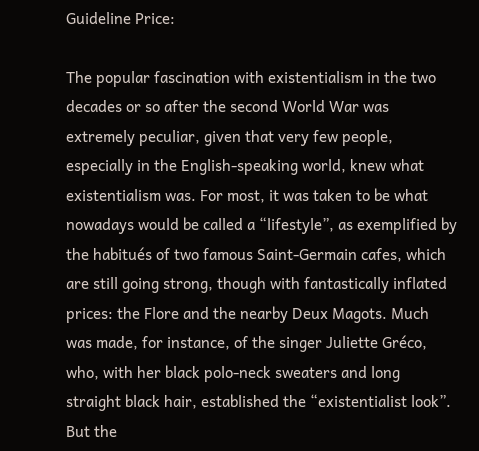Guideline Price:

The popular fascination with existentialism in the two decades or so after the second World War was extremely peculiar, given that very few people, especially in the English-speaking world, knew what existentialism was. For most, it was taken to be what nowadays would be called a “lifestyle”, as exemplified by the habitués of two famous Saint-Germain cafes, which are still going strong, though with fantastically inflated prices: the Flore and the nearby Deux Magots. Much was made, for instance, of the singer Juliette Gréco, who, with her black polo-neck sweaters and long straight black hair, established the “existentialist look”. But the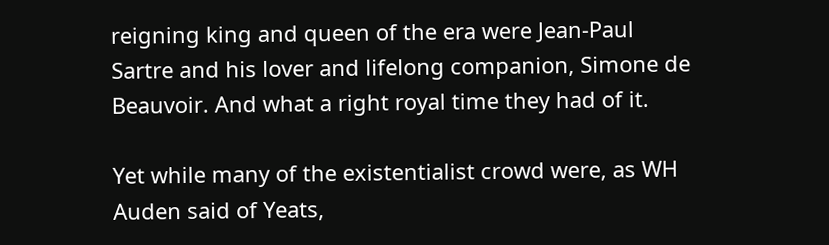reigning king and queen of the era were Jean-Paul Sartre and his lover and lifelong companion, Simone de Beauvoir. And what a right royal time they had of it.

Yet while many of the existentialist crowd were, as WH Auden said of Yeats,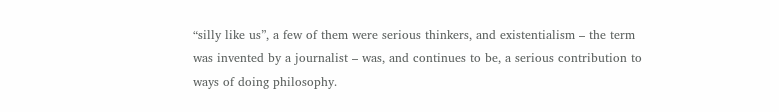“silly like us”, a few of them were serious thinkers, and existentialism – the term was invented by a journalist – was, and continues to be, a serious contribution to ways of doing philosophy.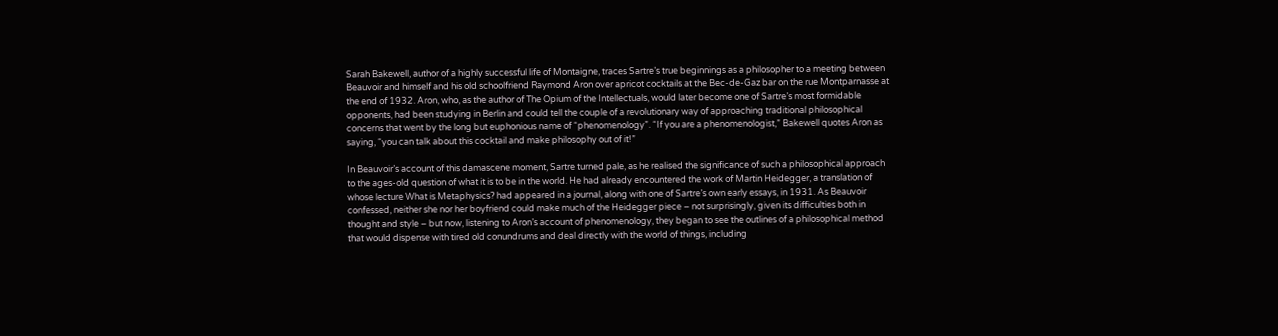Sarah Bakewell, author of a highly successful life of Montaigne, traces Sartre’s true beginnings as a philosopher to a meeting between Beauvoir and himself and his old schoolfriend Raymond Aron over apricot cocktails at the Bec-de-Gaz bar on the rue Montparnasse at the end of 1932. Aron, who, as the author of The Opium of the Intellectuals, would later become one of Sartre’s most formidable opponents, had been studying in Berlin and could tell the couple of a revolutionary way of approaching traditional philosophical concerns that went by the long but euphonious name of “phenomenology”. “If you are a phenomenologist,” Bakewell quotes Aron as saying, “you can talk about this cocktail and make philosophy out of it!”

In Beauvoir’s account of this damascene moment, Sartre turned pale, as he realised the significance of such a philosophical approach to the ages-old question of what it is to be in the world. He had already encountered the work of Martin Heidegger, a translation of whose lecture What is Metaphysics? had appeared in a journal, along with one of Sartre’s own early essays, in 1931. As Beauvoir confessed, neither she nor her boyfriend could make much of the Heidegger piece – not surprisingly, given its difficulties both in thought and style – but now, listening to Aron’s account of phenomenology, they began to see the outlines of a philosophical method that would dispense with tired old conundrums and deal directly with the world of things, including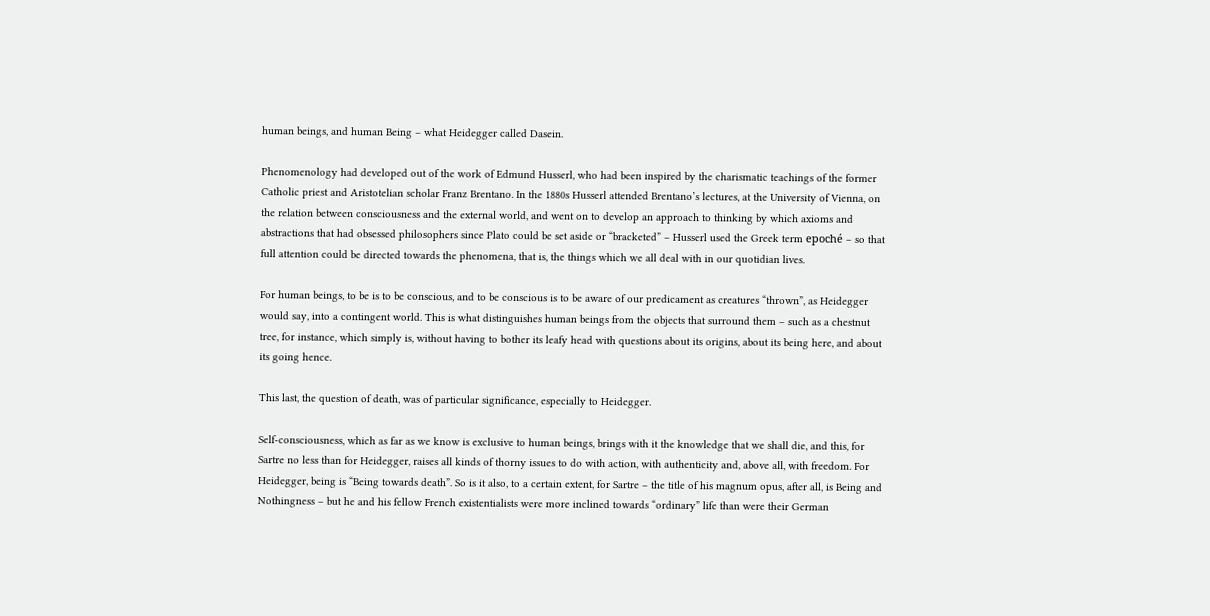human beings, and human Being – what Heidegger called Dasein.

Phenomenology had developed out of the work of Edmund Husserl, who had been inspired by the charismatic teachings of the former Catholic priest and Aristotelian scholar Franz Brentano. In the 1880s Husserl attended Brentano’s lectures, at the University of Vienna, on the relation between consciousness and the external world, and went on to develop an approach to thinking by which axioms and abstractions that had obsessed philosophers since Plato could be set aside or “bracketed” – Husserl used the Greek term epoché – so that full attention could be directed towards the phenomena, that is, the things which we all deal with in our quotidian lives.

For human beings, to be is to be conscious, and to be conscious is to be aware of our predicament as creatures “thrown”, as Heidegger would say, into a contingent world. This is what distinguishes human beings from the objects that surround them – such as a chestnut tree, for instance, which simply is, without having to bother its leafy head with questions about its origins, about its being here, and about its going hence.

This last, the question of death, was of particular significance, especially to Heidegger.

Self-consciousness, which as far as we know is exclusive to human beings, brings with it the knowledge that we shall die, and this, for Sartre no less than for Heidegger, raises all kinds of thorny issues to do with action, with authenticity and, above all, with freedom. For Heidegger, being is “Being towards death”. So is it also, to a certain extent, for Sartre – the title of his magnum opus, after all, is Being and Nothingness – but he and his fellow French existentialists were more inclined towards “ordinary” life than were their German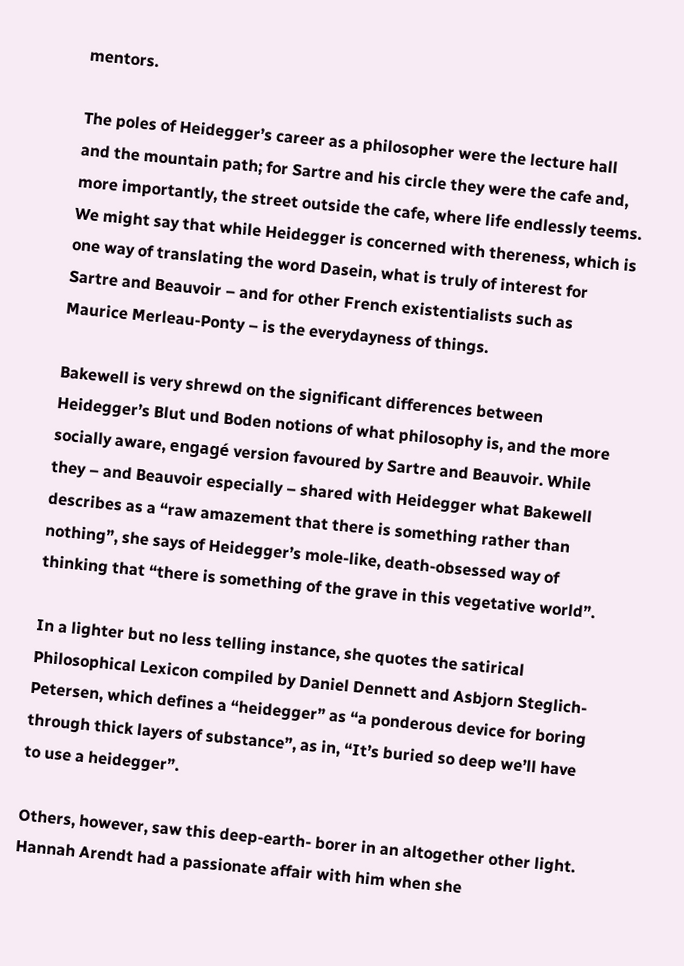mentors.

The poles of Heidegger’s career as a philosopher were the lecture hall and the mountain path; for Sartre and his circle they were the cafe and, more importantly, the street outside the cafe, where life endlessly teems. We might say that while Heidegger is concerned with thereness, which is one way of translating the word Dasein, what is truly of interest for Sartre and Beauvoir – and for other French existentialists such as Maurice Merleau-Ponty – is the everydayness of things.

Bakewell is very shrewd on the significant differences between Heidegger’s Blut und Boden notions of what philosophy is, and the more socially aware, engagé version favoured by Sartre and Beauvoir. While they – and Beauvoir especially – shared with Heidegger what Bakewell describes as a “raw amazement that there is something rather than nothing”, she says of Heidegger’s mole-like, death-obsessed way of thinking that “there is something of the grave in this vegetative world”.

In a lighter but no less telling instance, she quotes the satirical Philosophical Lexicon compiled by Daniel Dennett and Asbjorn Steglich-Petersen, which defines a “heidegger” as “a ponderous device for boring through thick layers of substance”, as in, “It’s buried so deep we’ll have to use a heidegger”.

Others, however, saw this deep-earth- borer in an altogether other light. Hannah Arendt had a passionate affair with him when she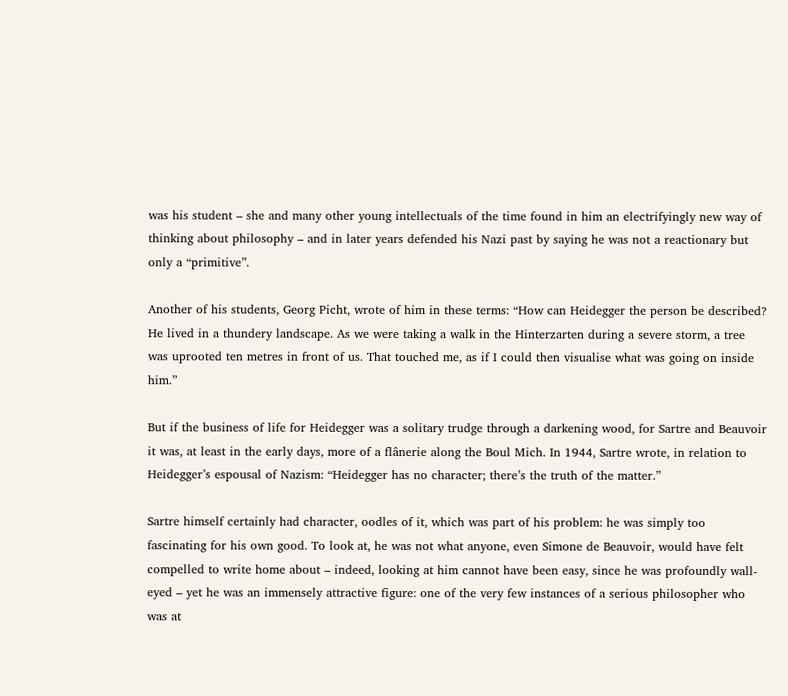was his student – she and many other young intellectuals of the time found in him an electrifyingly new way of thinking about philosophy – and in later years defended his Nazi past by saying he was not a reactionary but only a “primitive”.

Another of his students, Georg Picht, wrote of him in these terms: “How can Heidegger the person be described? He lived in a thundery landscape. As we were taking a walk in the Hinterzarten during a severe storm, a tree was uprooted ten metres in front of us. That touched me, as if I could then visualise what was going on inside him.”

But if the business of life for Heidegger was a solitary trudge through a darkening wood, for Sartre and Beauvoir it was, at least in the early days, more of a flânerie along the Boul Mich. In 1944, Sartre wrote, in relation to Heidegger’s espousal of Nazism: “Heidegger has no character; there’s the truth of the matter.”

Sartre himself certainly had character, oodles of it, which was part of his problem: he was simply too fascinating for his own good. To look at, he was not what anyone, even Simone de Beauvoir, would have felt compelled to write home about – indeed, looking at him cannot have been easy, since he was profoundly wall-eyed – yet he was an immensely attractive figure: one of the very few instances of a serious philosopher who was at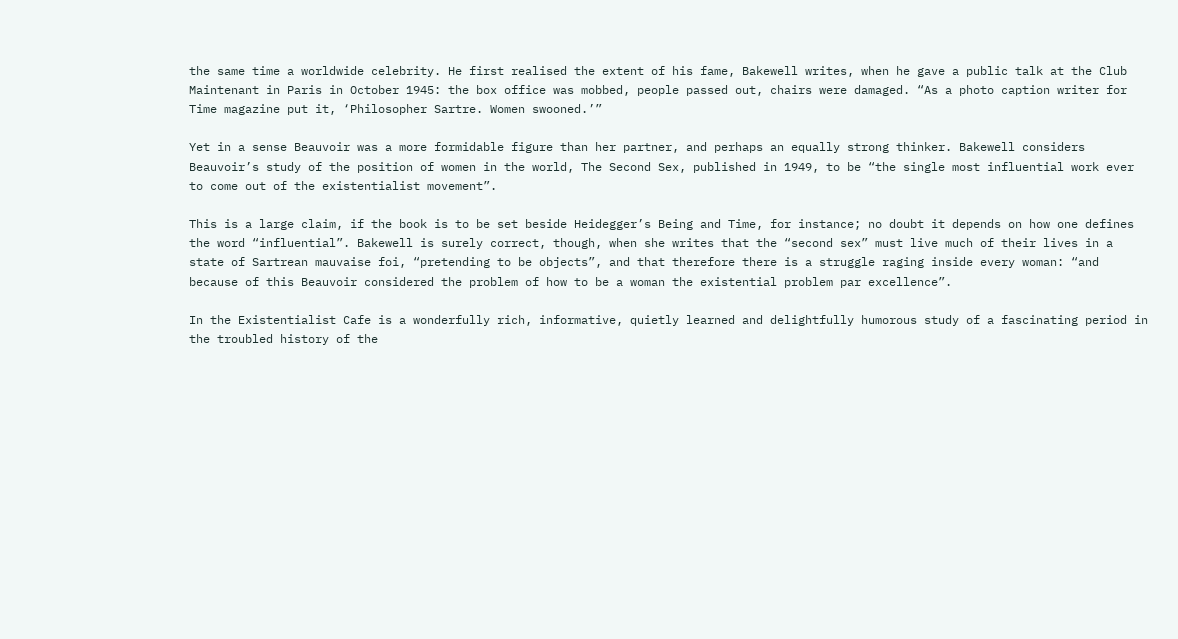the same time a worldwide celebrity. He first realised the extent of his fame, Bakewell writes, when he gave a public talk at the Club Maintenant in Paris in October 1945: the box office was mobbed, people passed out, chairs were damaged. “As a photo caption writer for Time magazine put it, ‘Philosopher Sartre. Women swooned.’”

Yet in a sense Beauvoir was a more formidable figure than her partner, and perhaps an equally strong thinker. Bakewell considers Beauvoir’s study of the position of women in the world, The Second Sex, published in 1949, to be “the single most influential work ever to come out of the existentialist movement”.

This is a large claim, if the book is to be set beside Heidegger’s Being and Time, for instance; no doubt it depends on how one defines the word “influential”. Bakewell is surely correct, though, when she writes that the “second sex” must live much of their lives in a state of Sartrean mauvaise foi, “pretending to be objects”, and that therefore there is a struggle raging inside every woman: “and because of this Beauvoir considered the problem of how to be a woman the existential problem par excellence”.

In the Existentialist Cafe is a wonderfully rich, informative, quietly learned and delightfully humorous study of a fascinating period in the troubled history of the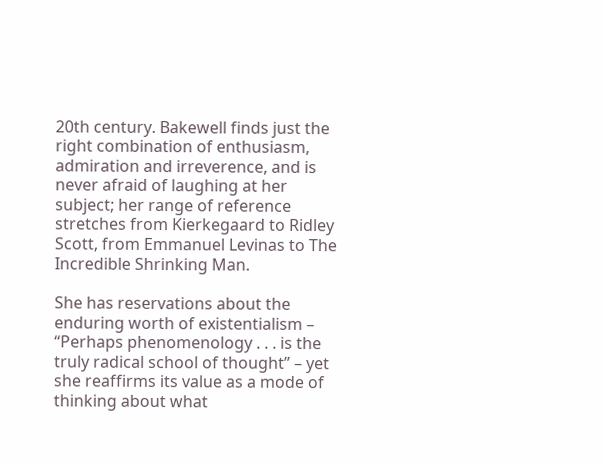20th century. Bakewell finds just the right combination of enthusiasm, admiration and irreverence, and is never afraid of laughing at her subject; her range of reference stretches from Kierkegaard to Ridley Scott, from Emmanuel Levinas to The Incredible Shrinking Man.

She has reservations about the enduring worth of existentialism – “Perhaps phenomenology . . . is the truly radical school of thought” – yet she reaffirms its value as a mode of thinking about what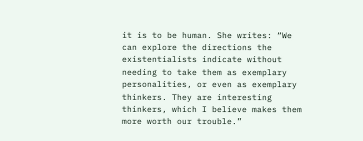it is to be human. She writes: “We can explore the directions the existentialists indicate without needing to take them as exemplary personalities, or even as exemplary thinkers. They are interesting thinkers, which I believe makes them more worth our trouble.”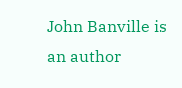John Banville is an author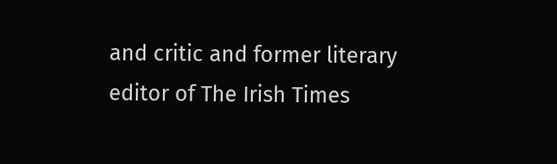and critic and former literary editor of The Irish Times